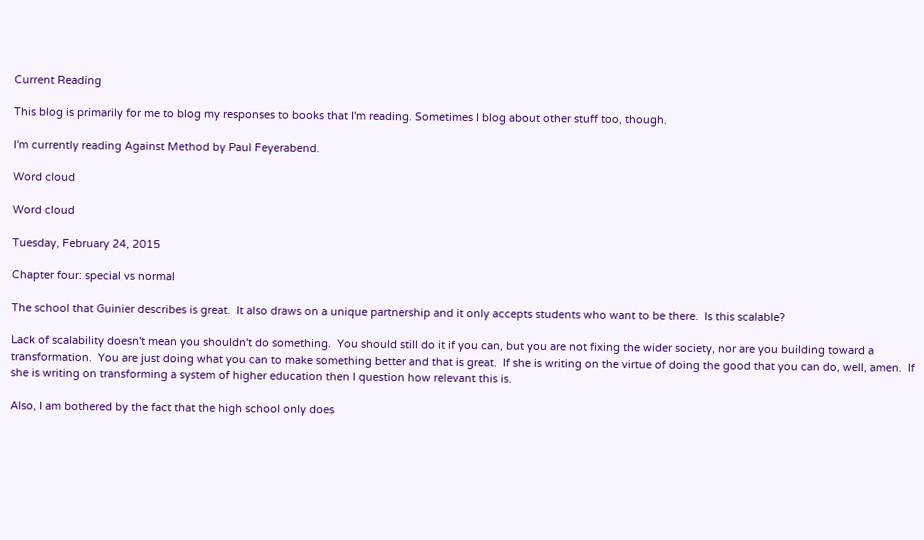Current Reading

This blog is primarily for me to blog my responses to books that I'm reading. Sometimes I blog about other stuff too, though.

I'm currently reading Against Method by Paul Feyerabend.

Word cloud

Word cloud

Tuesday, February 24, 2015

Chapter four: special vs normal

The school that Guinier describes is great.  It also draws on a unique partnership and it only accepts students who want to be there.  Is this scalable?

Lack of scalability doesn't mean you shouldn't do something.  You should still do it if you can, but you are not fixing the wider society, nor are you building toward a transformation.  You are just doing what you can to make something better and that is great.  If she is writing on the virtue of doing the good that you can do, well, amen.  If she is writing on transforming a system of higher education then I question how relevant this is.

Also, I am bothered by the fact that the high school only does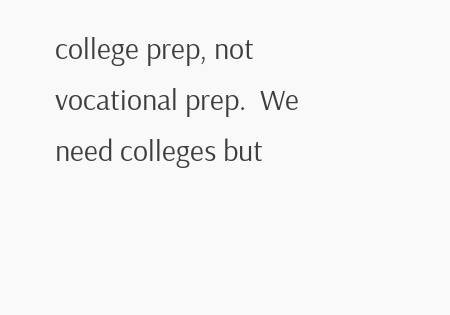college prep, not vocational prep.  We need colleges but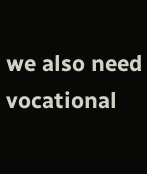we also need vocational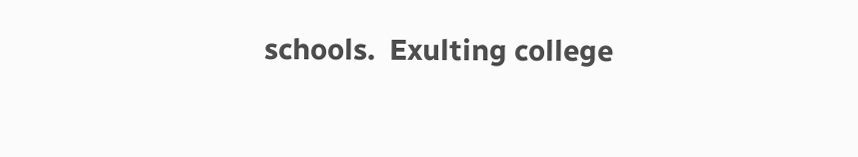schools.  Exulting college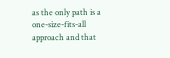as the only path is a one-size-fits-all approach and that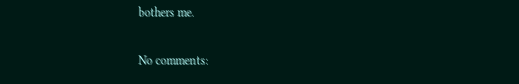bothers me.

No comments: